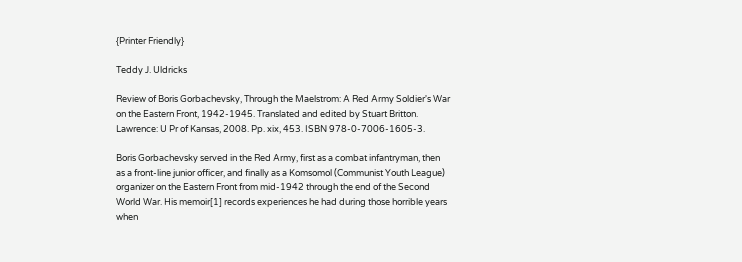{Printer Friendly}

Teddy J. Uldricks

Review of Boris Gorbachevsky, Through the Maelstrom: A Red Army Soldier's War on the Eastern Front, 1942-1945. Translated and edited by Stuart Britton. Lawrence: U Pr of Kansas, 2008. Pp. xix, 453. ISBN 978-0-7006-1605-3.

Boris Gorbachevsky served in the Red Army, first as a combat infantryman, then as a front-line junior officer, and finally as a Komsomol (Communist Youth League) organizer on the Eastern Front from mid-1942 through the end of the Second World War. His memoir[1] records experiences he had during those horrible years when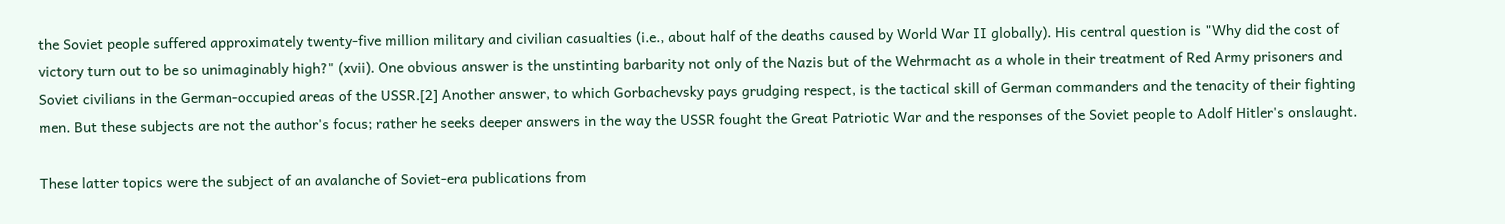the Soviet people suffered approximately twenty-five million military and civilian casualties (i.e., about half of the deaths caused by World War II globally). His central question is "Why did the cost of victory turn out to be so unimaginably high?" (xvii). One obvious answer is the unstinting barbarity not only of the Nazis but of the Wehrmacht as a whole in their treatment of Red Army prisoners and Soviet civilians in the German-occupied areas of the USSR.[2] Another answer, to which Gorbachevsky pays grudging respect, is the tactical skill of German commanders and the tenacity of their fighting men. But these subjects are not the author's focus; rather he seeks deeper answers in the way the USSR fought the Great Patriotic War and the responses of the Soviet people to Adolf Hitler's onslaught.

These latter topics were the subject of an avalanche of Soviet-era publications from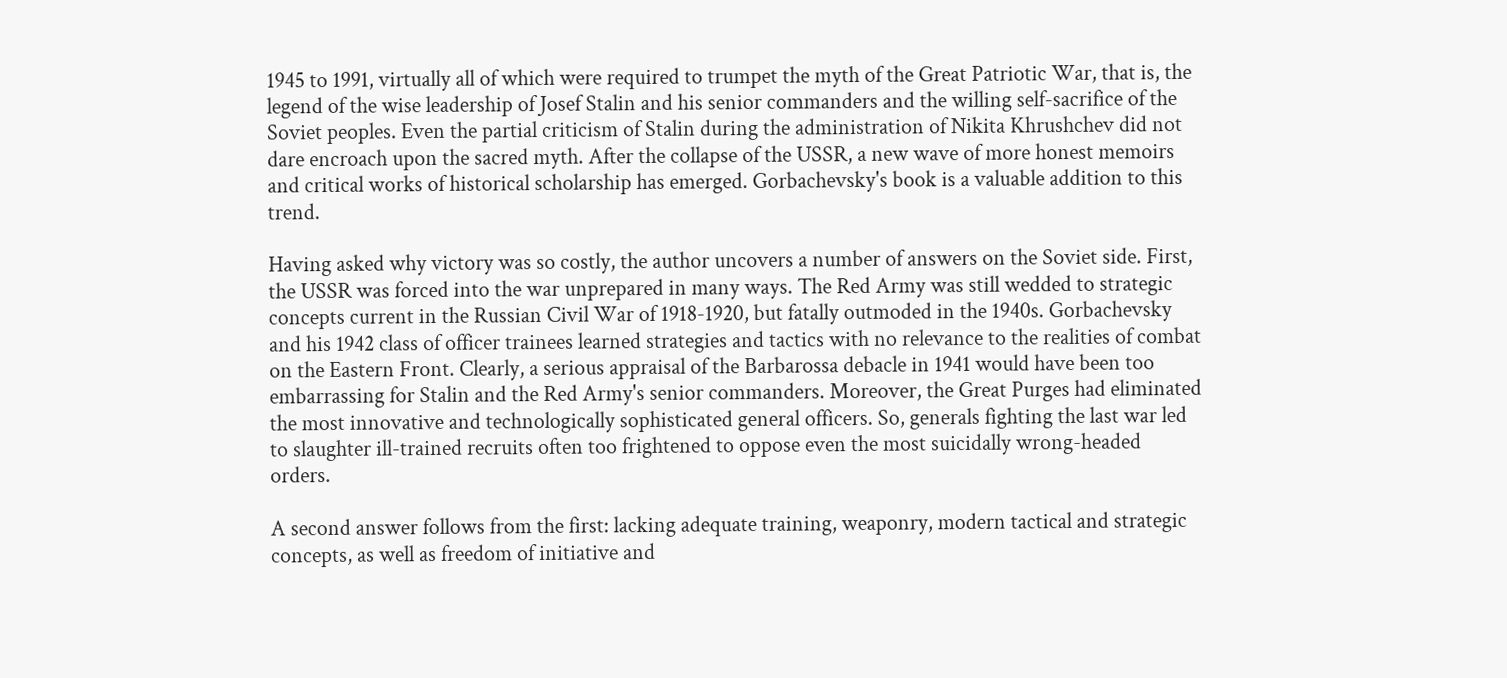1945 to 1991, virtually all of which were required to trumpet the myth of the Great Patriotic War, that is, the legend of the wise leadership of Josef Stalin and his senior commanders and the willing self-sacrifice of the Soviet peoples. Even the partial criticism of Stalin during the administration of Nikita Khrushchev did not dare encroach upon the sacred myth. After the collapse of the USSR, a new wave of more honest memoirs and critical works of historical scholarship has emerged. Gorbachevsky's book is a valuable addition to this trend.

Having asked why victory was so costly, the author uncovers a number of answers on the Soviet side. First, the USSR was forced into the war unprepared in many ways. The Red Army was still wedded to strategic concepts current in the Russian Civil War of 1918-1920, but fatally outmoded in the 1940s. Gorbachevsky and his 1942 class of officer trainees learned strategies and tactics with no relevance to the realities of combat on the Eastern Front. Clearly, a serious appraisal of the Barbarossa debacle in 1941 would have been too embarrassing for Stalin and the Red Army's senior commanders. Moreover, the Great Purges had eliminated the most innovative and technologically sophisticated general officers. So, generals fighting the last war led to slaughter ill-trained recruits often too frightened to oppose even the most suicidally wrong-headed orders.

A second answer follows from the first: lacking adequate training, weaponry, modern tactical and strategic concepts, as well as freedom of initiative and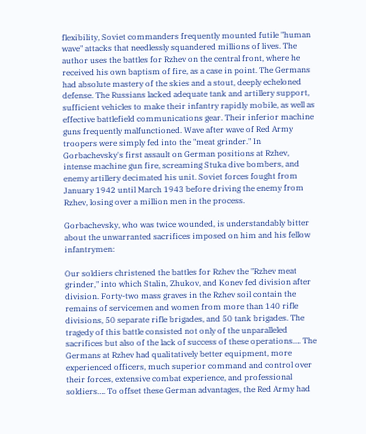flexibility, Soviet commanders frequently mounted futile "human wave" attacks that needlessly squandered millions of lives. The author uses the battles for Rzhev on the central front, where he received his own baptism of fire, as a case in point. The Germans had absolute mastery of the skies and a stout, deeply echeloned defense. The Russians lacked adequate tank and artillery support, sufficient vehicles to make their infantry rapidly mobile, as well as effective battlefield communications gear. Their inferior machine guns frequently malfunctioned. Wave after wave of Red Army troopers were simply fed into the "meat grinder." In Gorbachevsky's first assault on German positions at Rzhev, intense machine gun fire, screaming Stuka dive bombers, and enemy artillery decimated his unit. Soviet forces fought from January 1942 until March 1943 before driving the enemy from Rzhev, losing over a million men in the process.

Gorbachevsky, who was twice wounded, is understandably bitter about the unwarranted sacrifices imposed on him and his fellow infantrymen:

Our soldiers christened the battles for Rzhev the "Rzhev meat grinder," into which Stalin, Zhukov, and Konev fed division after division. Forty-two mass graves in the Rzhev soil contain the remains of servicemen and women from more than 140 rifle divisions, 50 separate rifle brigades, and 50 tank brigades. The tragedy of this battle consisted not only of the unparalleled sacrifices but also of the lack of success of these operations…. The Germans at Rzhev had qualitatively better equipment, more experienced officers, much superior command and control over their forces, extensive combat experience, and professional soldiers…. To offset these German advantages, the Red Army had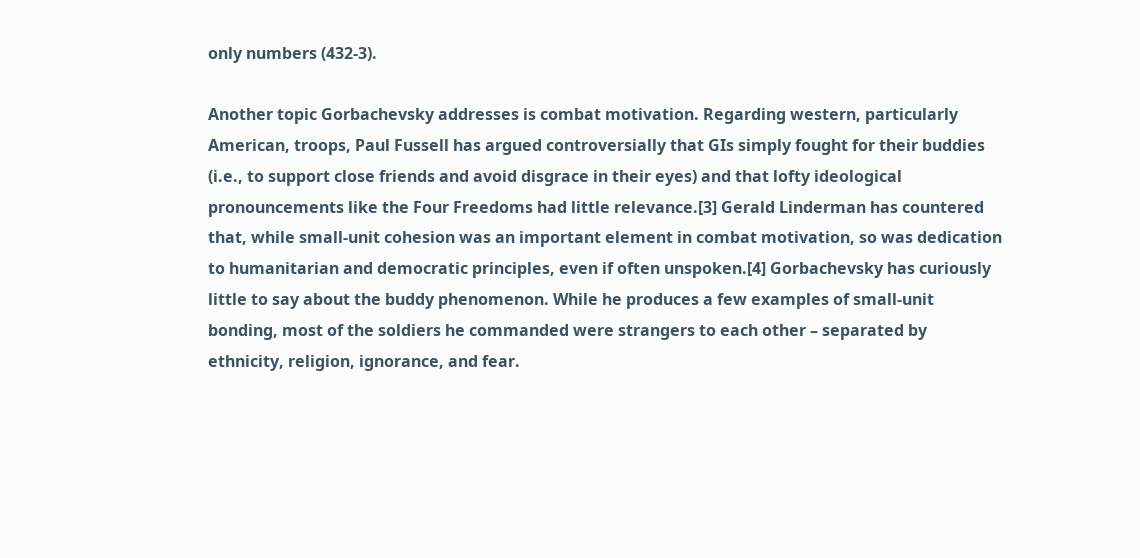only numbers (432-3).

Another topic Gorbachevsky addresses is combat motivation. Regarding western, particularly American, troops, Paul Fussell has argued controversially that GIs simply fought for their buddies (i.e., to support close friends and avoid disgrace in their eyes) and that lofty ideological pronouncements like the Four Freedoms had little relevance.[3] Gerald Linderman has countered that, while small-unit cohesion was an important element in combat motivation, so was dedication to humanitarian and democratic principles, even if often unspoken.[4] Gorbachevsky has curiously little to say about the buddy phenomenon. While he produces a few examples of small-unit bonding, most of the soldiers he commanded were strangers to each other – separated by ethnicity, religion, ignorance, and fear.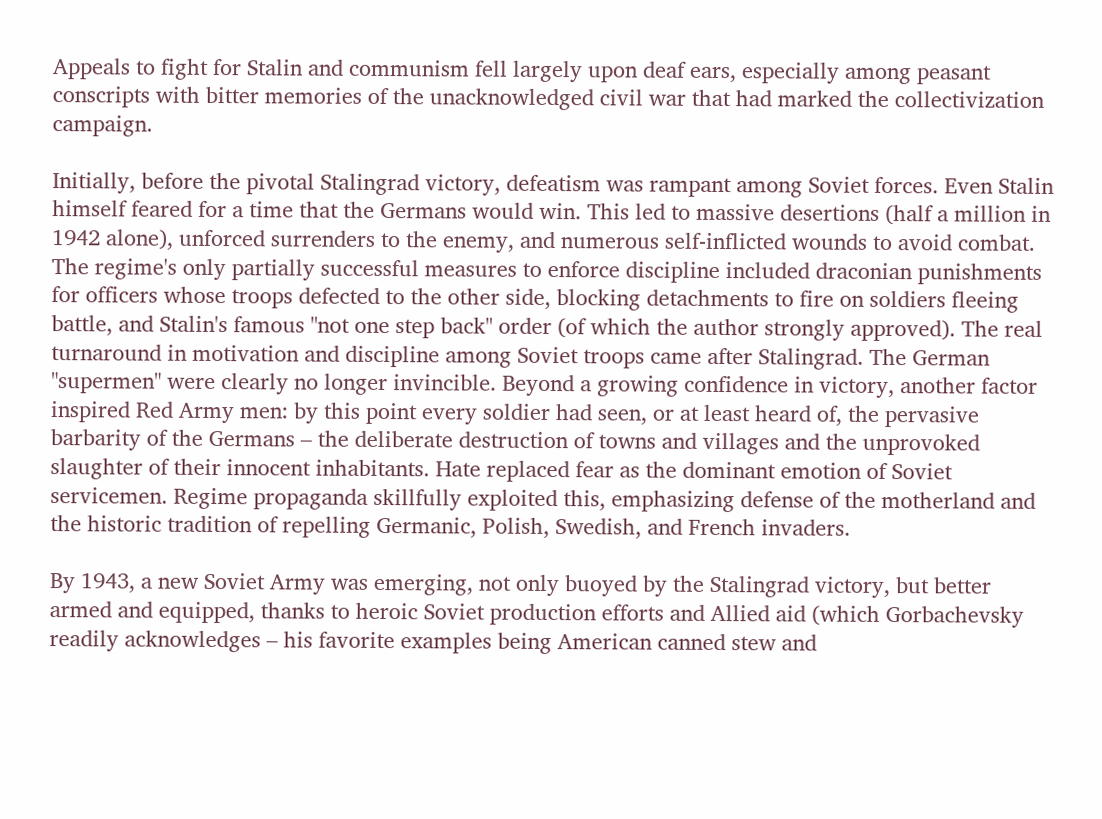Appeals to fight for Stalin and communism fell largely upon deaf ears, especially among peasant conscripts with bitter memories of the unacknowledged civil war that had marked the collectivization campaign.

Initially, before the pivotal Stalingrad victory, defeatism was rampant among Soviet forces. Even Stalin himself feared for a time that the Germans would win. This led to massive desertions (half a million in 1942 alone), unforced surrenders to the enemy, and numerous self-inflicted wounds to avoid combat. The regime's only partially successful measures to enforce discipline included draconian punishments for officers whose troops defected to the other side, blocking detachments to fire on soldiers fleeing battle, and Stalin's famous "not one step back" order (of which the author strongly approved). The real turnaround in motivation and discipline among Soviet troops came after Stalingrad. The German "supermen" were clearly no longer invincible. Beyond a growing confidence in victory, another factor inspired Red Army men: by this point every soldier had seen, or at least heard of, the pervasive barbarity of the Germans – the deliberate destruction of towns and villages and the unprovoked slaughter of their innocent inhabitants. Hate replaced fear as the dominant emotion of Soviet servicemen. Regime propaganda skillfully exploited this, emphasizing defense of the motherland and the historic tradition of repelling Germanic, Polish, Swedish, and French invaders.

By 1943, a new Soviet Army was emerging, not only buoyed by the Stalingrad victory, but better armed and equipped, thanks to heroic Soviet production efforts and Allied aid (which Gorbachevsky readily acknowledges – his favorite examples being American canned stew and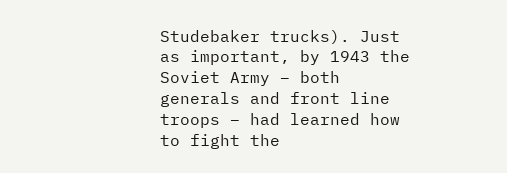Studebaker trucks). Just as important, by 1943 the Soviet Army – both generals and front line troops – had learned how to fight the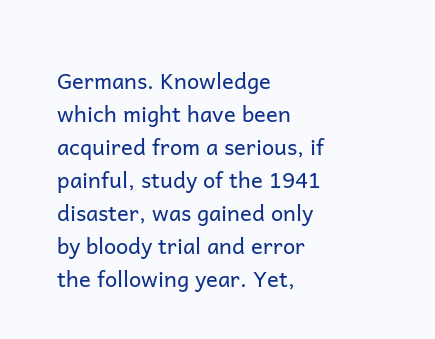Germans. Knowledge which might have been acquired from a serious, if painful, study of the 1941 disaster, was gained only by bloody trial and error the following year. Yet,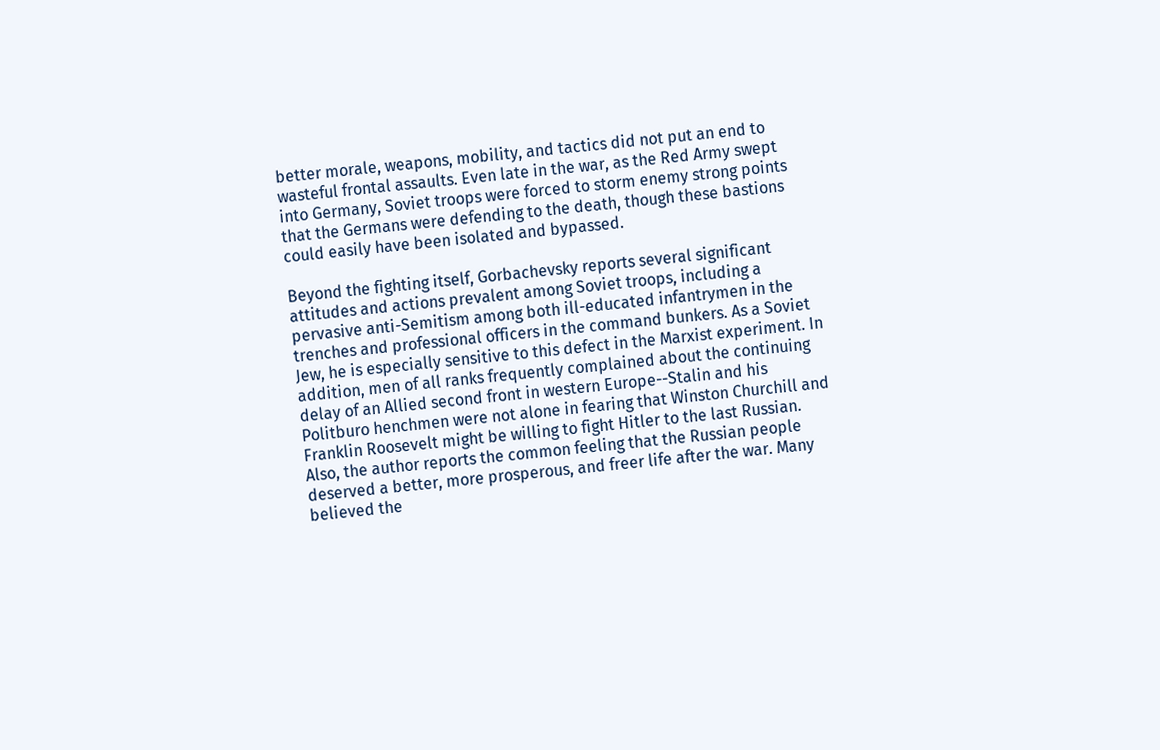better morale, weapons, mobility, and tactics did not put an end to wasteful frontal assaults. Even late in the war, as the Red Army swept into Germany, Soviet troops were forced to storm enemy strong points that the Germans were defending to the death, though these bastions could easily have been isolated and bypassed.

Beyond the fighting itself, Gorbachevsky reports several significant attitudes and actions prevalent among Soviet troops, including a pervasive anti-Semitism among both ill-educated infantrymen in the trenches and professional officers in the command bunkers. As a Soviet Jew, he is especially sensitive to this defect in the Marxist experiment. In addition, men of all ranks frequently complained about the continuing delay of an Allied second front in western Europe--Stalin and his Politburo henchmen were not alone in fearing that Winston Churchill and Franklin Roosevelt might be willing to fight Hitler to the last Russian. Also, the author reports the common feeling that the Russian people deserved a better, more prosperous, and freer life after the war. Many believed the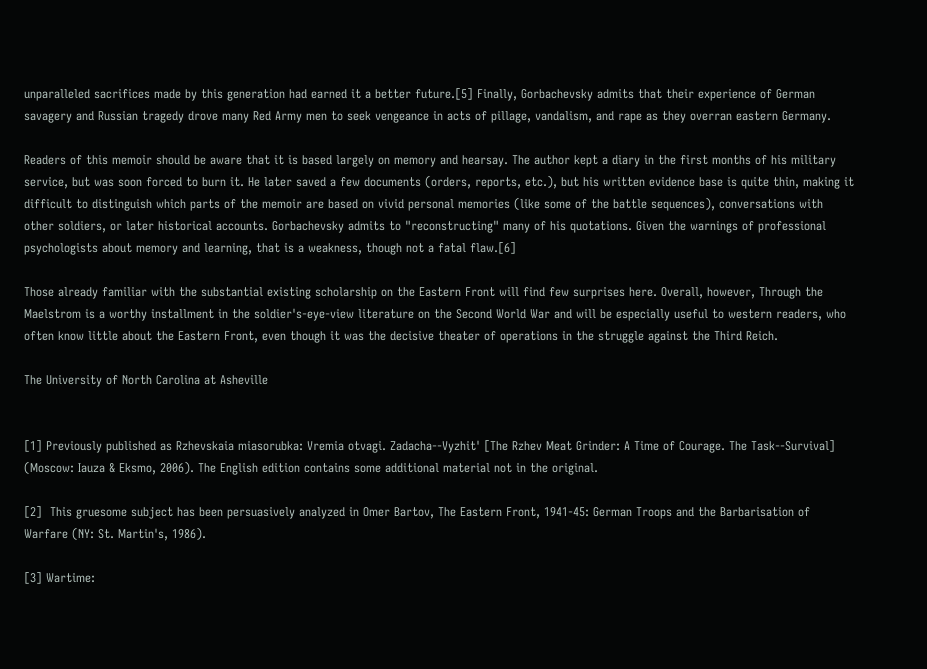unparalleled sacrifices made by this generation had earned it a better future.[5] Finally, Gorbachevsky admits that their experience of German savagery and Russian tragedy drove many Red Army men to seek vengeance in acts of pillage, vandalism, and rape as they overran eastern Germany.

Readers of this memoir should be aware that it is based largely on memory and hearsay. The author kept a diary in the first months of his military service, but was soon forced to burn it. He later saved a few documents (orders, reports, etc.), but his written evidence base is quite thin, making it difficult to distinguish which parts of the memoir are based on vivid personal memories (like some of the battle sequences), conversations with other soldiers, or later historical accounts. Gorbachevsky admits to "reconstructing" many of his quotations. Given the warnings of professional psychologists about memory and learning, that is a weakness, though not a fatal flaw.[6]

Those already familiar with the substantial existing scholarship on the Eastern Front will find few surprises here. Overall, however, Through the Maelstrom is a worthy installment in the soldier's-eye-view literature on the Second World War and will be especially useful to western readers, who often know little about the Eastern Front, even though it was the decisive theater of operations in the struggle against the Third Reich.

The University of North Carolina at Asheville


[1] Previously published as Rzhevskaia miasorubka: Vremia otvagi. Zadacha--Vyzhit' [The Rzhev Meat Grinder: A Time of Courage. The Task--Survival] (Moscow: Iauza & Eksmo, 2006). The English edition contains some additional material not in the original.

[2]  This gruesome subject has been persuasively analyzed in Omer Bartov, The Eastern Front, 1941-45: German Troops and the Barbarisation of Warfare (NY: St. Martin's, 1986).

[3] Wartime: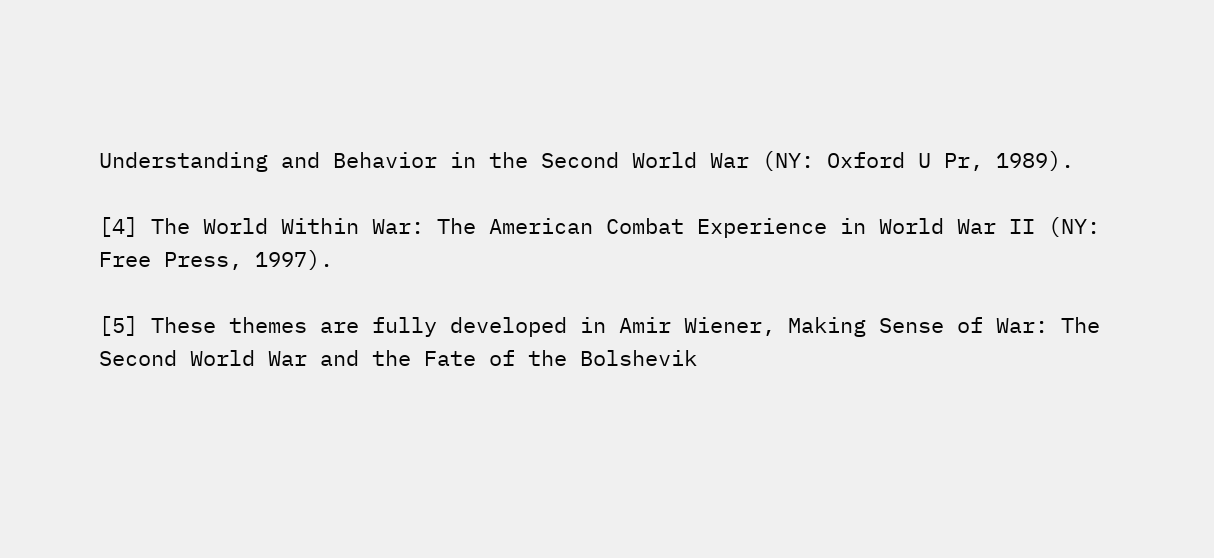Understanding and Behavior in the Second World War (NY: Oxford U Pr, 1989).

[4] The World Within War: The American Combat Experience in World War II (NY: Free Press, 1997).

[5] These themes are fully developed in Amir Wiener, Making Sense of War: The Second World War and the Fate of the Bolshevik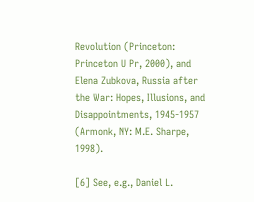Revolution (Princeton: Princeton U Pr, 2000), and Elena Zubkova, Russia after the War: Hopes, Illusions, and Disappointments, 1945-1957 (Armonk, NY: M.E. Sharpe, 1998).

[6] See, e.g., Daniel L.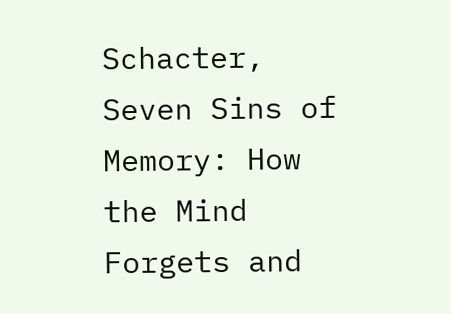Schacter, Seven Sins of Memory: How the Mind Forgets and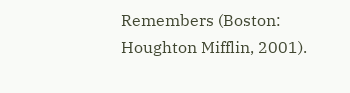Remembers (Boston: Houghton Mifflin, 2001).